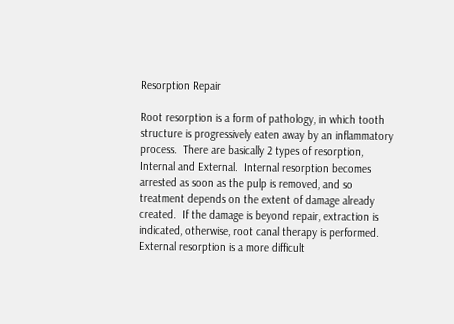Resorption Repair

Root resorption is a form of pathology, in which tooth structure is progressively eaten away by an inflammatory process.  There are basically 2 types of resorption, Internal and External.  Internal resorption becomes arrested as soon as the pulp is removed, and so treatment depends on the extent of damage already created.  If the damage is beyond repair, extraction is indicated, otherwise, root canal therapy is performed.  External resorption is a more difficult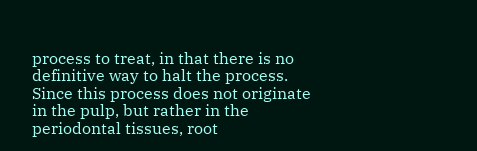process to treat, in that there is no definitive way to halt the process. Since this process does not originate in the pulp, but rather in the periodontal tissues, root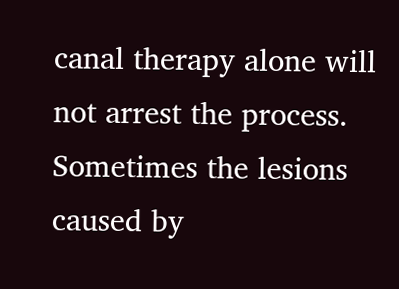canal therapy alone will not arrest the process. Sometimes the lesions caused by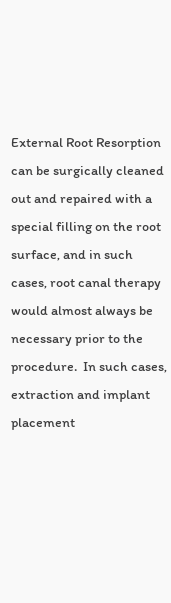External Root Resorption can be surgically cleaned out and repaired with a special filling on the root surface, and in such cases, root canal therapy would almost always be necessary prior to the procedure.  In such cases, extraction and implant placement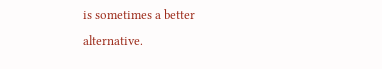is sometimes a better alternative.